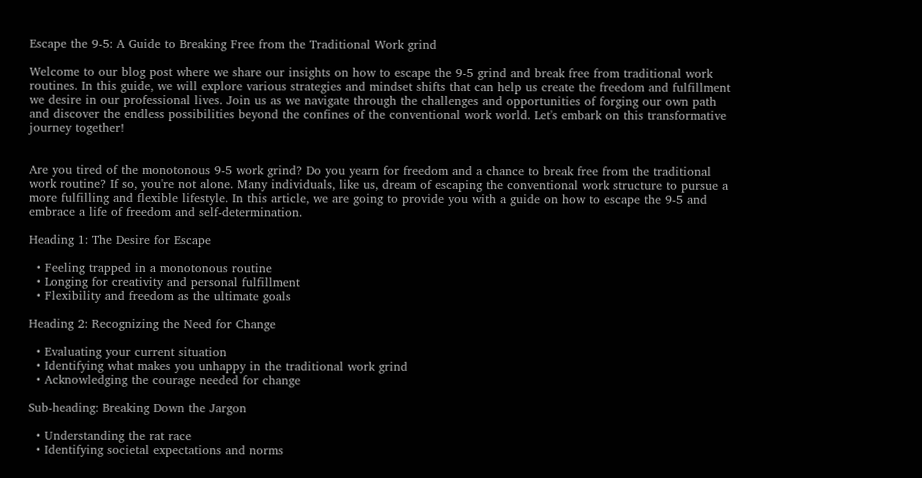Escape the 9-5: A Guide to Breaking Free from the Traditional Work grind

Welcome to our blog post where we share our insights on how to escape the 9-5 grind and break free from traditional work routines. In this guide, we will explore various strategies and mindset shifts that can help us create the freedom and fulfillment we desire in our professional lives. Join us as we navigate through the challenges and opportunities of forging our own path and discover the endless possibilities beyond the confines of the conventional work world. Let's embark on this transformative journey together!


Are you tired of the monotonous 9-5 work grind? Do you yearn for freedom and a chance to break free from the traditional work routine? If so, you're not alone. Many individuals, like us, dream of escaping the conventional work structure to pursue a more fulfilling and flexible lifestyle. In this article, we are going to provide you with a guide on how to escape the 9-5 and embrace a life of freedom and self-determination.

Heading 1: The Desire for Escape

  • Feeling trapped in a monotonous routine
  • Longing for creativity and personal fulfillment
  • Flexibility and freedom as the ultimate goals

Heading 2: Recognizing the Need for Change

  • Evaluating your current situation
  • Identifying what makes you unhappy in the traditional work grind
  • Acknowledging the courage needed for change

Sub-heading: Breaking Down the Jargon

  • Understanding the rat race
  • Identifying societal expectations and norms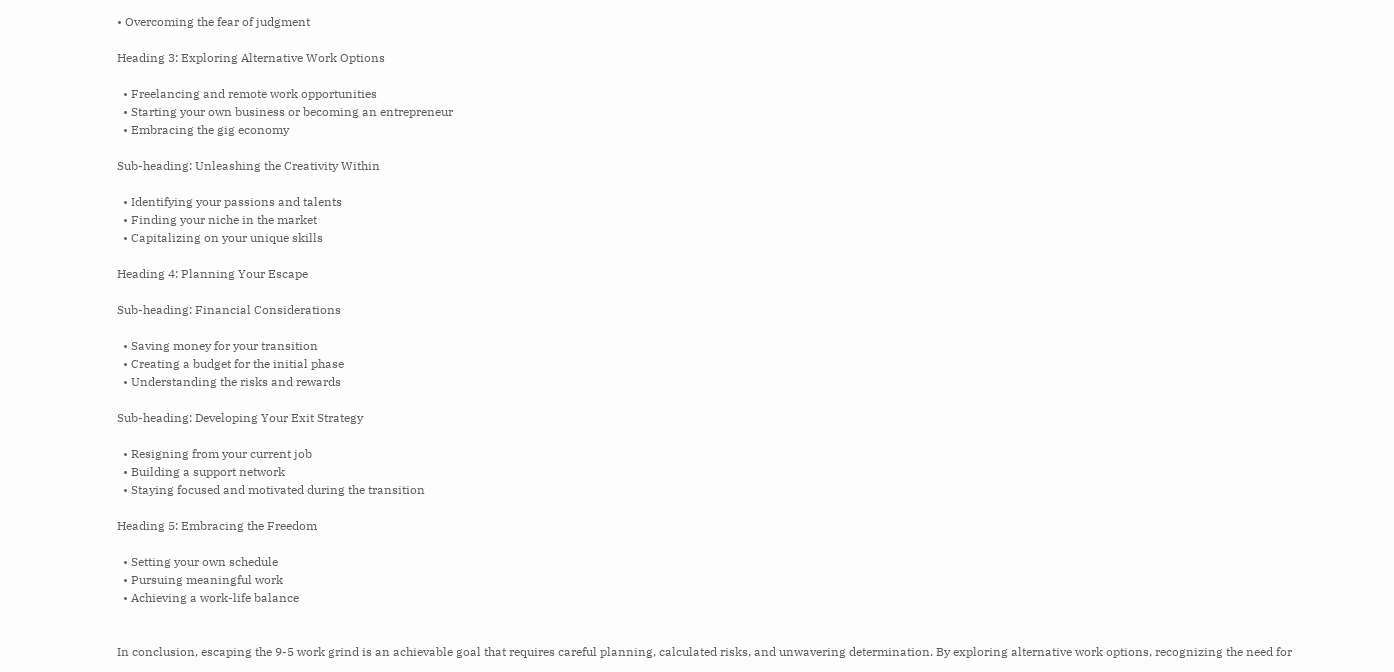• Overcoming the fear of judgment

Heading 3: Exploring Alternative Work Options

  • Freelancing and remote work opportunities
  • Starting your own business or becoming an entrepreneur
  • Embracing the gig economy

Sub-heading: Unleashing the Creativity Within

  • Identifying your passions and talents
  • Finding your niche in the market
  • Capitalizing on your unique skills

Heading 4: Planning Your Escape

Sub-heading: Financial Considerations

  • Saving money for your transition
  • Creating a budget for the initial phase
  • Understanding the risks and rewards

Sub-heading: Developing Your Exit Strategy

  • Resigning from your current job
  • Building a support network
  • Staying focused and motivated during the transition

Heading 5: Embracing the Freedom

  • Setting your own schedule
  • Pursuing meaningful work
  • Achieving a work-life balance


In conclusion, escaping the 9-5 work grind is an achievable goal that requires careful planning, calculated risks, and unwavering determination. By exploring alternative work options, recognizing the need for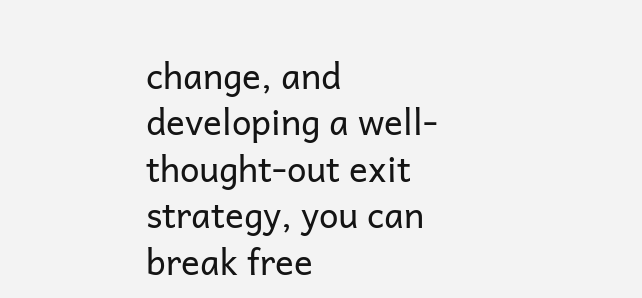change, and developing a well-thought-out exit strategy, you can break free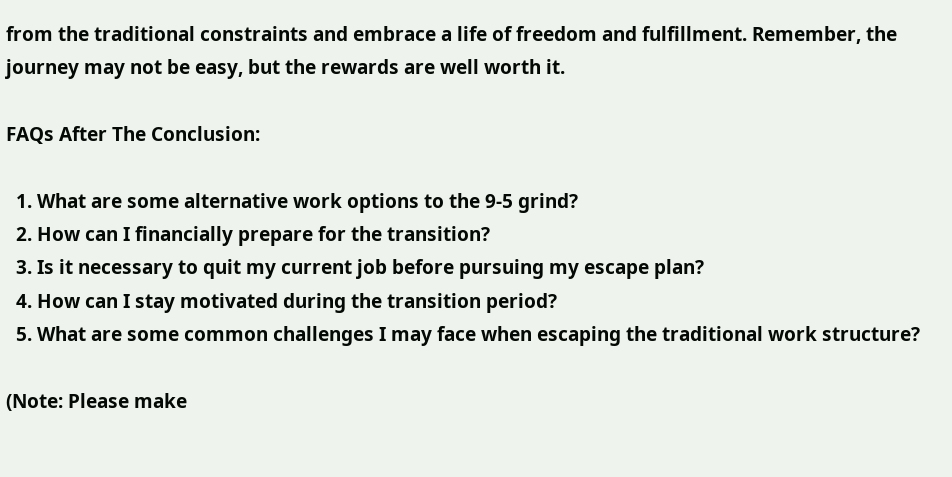from the traditional constraints and embrace a life of freedom and fulfillment. Remember, the journey may not be easy, but the rewards are well worth it.

FAQs After The Conclusion:

  1. What are some alternative work options to the 9-5 grind?
  2. How can I financially prepare for the transition?
  3. Is it necessary to quit my current job before pursuing my escape plan?
  4. How can I stay motivated during the transition period?
  5. What are some common challenges I may face when escaping the traditional work structure?

(Note: Please make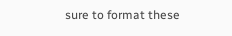sure to format these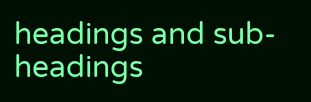headings and sub-headings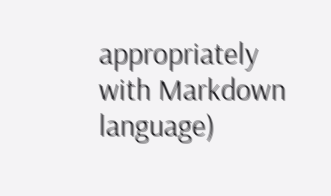appropriately with Markdown language)